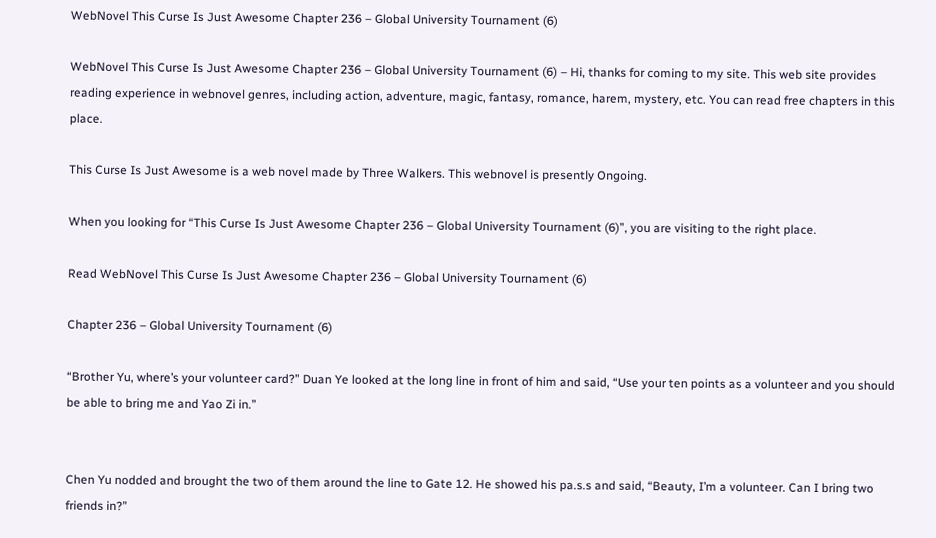WebNovel This Curse Is Just Awesome Chapter 236 – Global University Tournament (6)

WebNovel This Curse Is Just Awesome Chapter 236 – Global University Tournament (6) – Hi, thanks for coming to my site. This web site provides reading experience in webnovel genres, including action, adventure, magic, fantasy, romance, harem, mystery, etc. You can read free chapters in this place.

This Curse Is Just Awesome is a web novel made by Three Walkers. This webnovel is presently Ongoing.

When you looking for “This Curse Is Just Awesome Chapter 236 – Global University Tournament (6)”, you are visiting to the right place.

Read WebNovel This Curse Is Just Awesome Chapter 236 – Global University Tournament (6)

Chapter 236 – Global University Tournament (6)

“Brother Yu, where’s your volunteer card?” Duan Ye looked at the long line in front of him and said, “Use your ten points as a volunteer and you should be able to bring me and Yao Zi in.”


Chen Yu nodded and brought the two of them around the line to Gate 12. He showed his pa.s.s and said, “Beauty, I’m a volunteer. Can I bring two friends in?”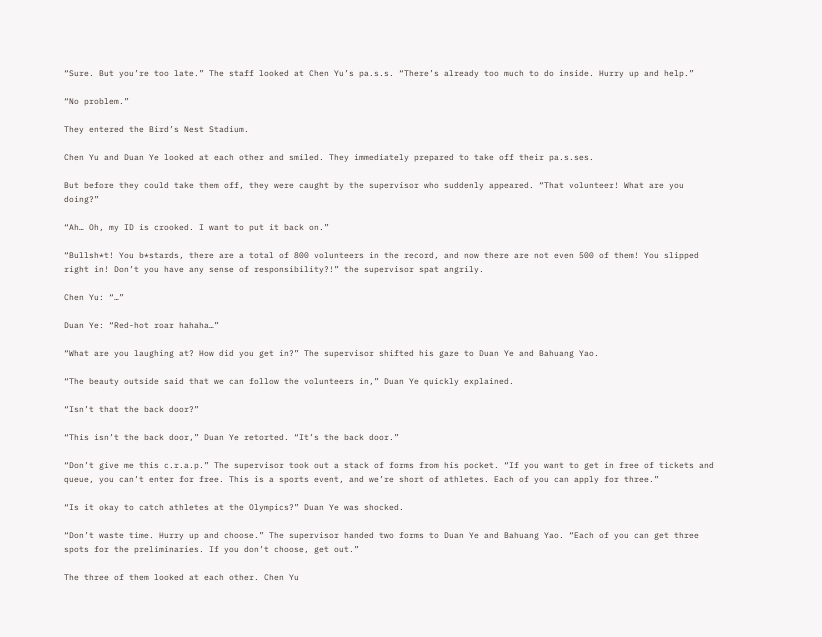“Sure. But you’re too late.” The staff looked at Chen Yu’s pa.s.s. “There’s already too much to do inside. Hurry up and help.”

“No problem.”

They entered the Bird’s Nest Stadium.

Chen Yu and Duan Ye looked at each other and smiled. They immediately prepared to take off their pa.s.ses.

But before they could take them off, they were caught by the supervisor who suddenly appeared. “That volunteer! What are you doing?”

“Ah… Oh, my ID is crooked. I want to put it back on.”

“Bullsh*t! You b*stards, there are a total of 800 volunteers in the record, and now there are not even 500 of them! You slipped right in! Don’t you have any sense of responsibility?!” the supervisor spat angrily.

Chen Yu: “…”

Duan Ye: “Red-hot roar hahaha…”

“What are you laughing at? How did you get in?” The supervisor shifted his gaze to Duan Ye and Bahuang Yao.

“The beauty outside said that we can follow the volunteers in,” Duan Ye quickly explained.

“Isn’t that the back door?”

“This isn’t the back door,” Duan Ye retorted. “It’s the back door.”

“Don’t give me this c.r.a.p.” The supervisor took out a stack of forms from his pocket. “If you want to get in free of tickets and queue, you can’t enter for free. This is a sports event, and we’re short of athletes. Each of you can apply for three.”

“Is it okay to catch athletes at the Olympics?” Duan Ye was shocked.

“Don’t waste time. Hurry up and choose.” The supervisor handed two forms to Duan Ye and Bahuang Yao. “Each of you can get three spots for the preliminaries. If you don’t choose, get out.”

The three of them looked at each other. Chen Yu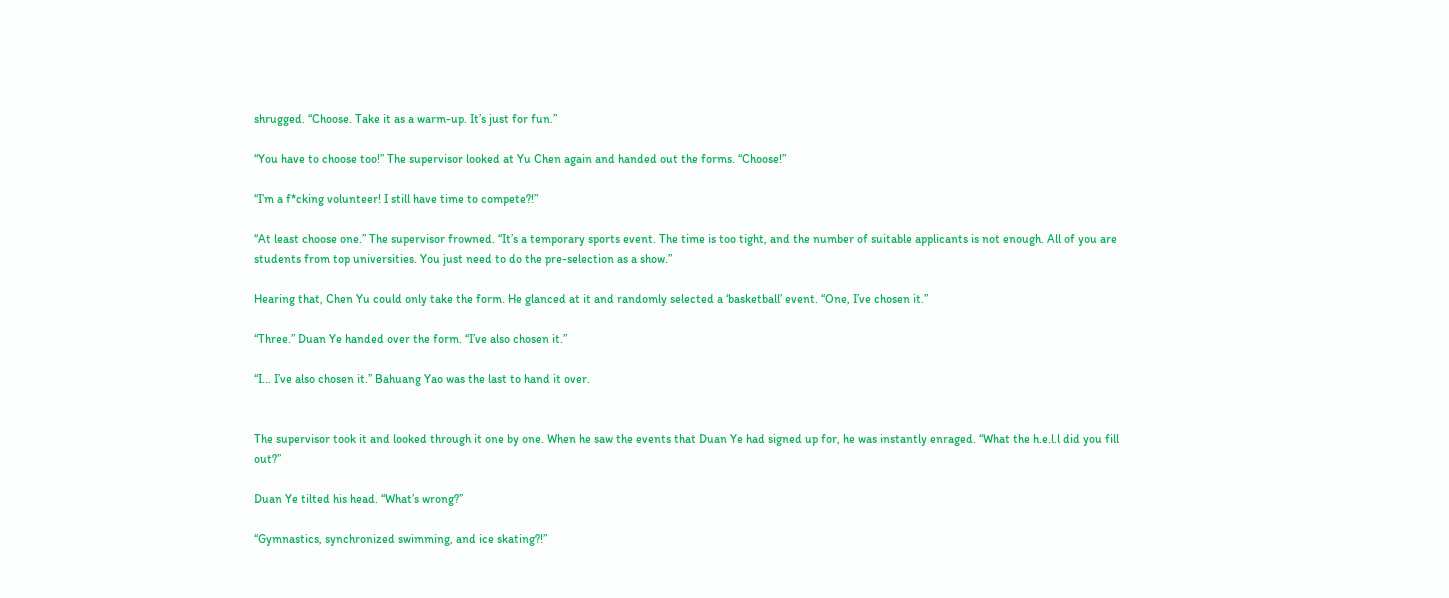shrugged. “Choose. Take it as a warm-up. It’s just for fun.”

“You have to choose too!” The supervisor looked at Yu Chen again and handed out the forms. “Choose!”

“I’m a f*cking volunteer! I still have time to compete?!”

“At least choose one.” The supervisor frowned. “It’s a temporary sports event. The time is too tight, and the number of suitable applicants is not enough. All of you are students from top universities. You just need to do the pre-selection as a show.”

Hearing that, Chen Yu could only take the form. He glanced at it and randomly selected a ‘basketball’ event. “One, I’ve chosen it.”

“Three.” Duan Ye handed over the form. “I’ve also chosen it.”

“I… I’ve also chosen it.” Bahuang Yao was the last to hand it over.


The supervisor took it and looked through it one by one. When he saw the events that Duan Ye had signed up for, he was instantly enraged. “What the h.e.l.l did you fill out?”

Duan Ye tilted his head. “What’s wrong?”

“Gymnastics, synchronized swimming, and ice skating?!”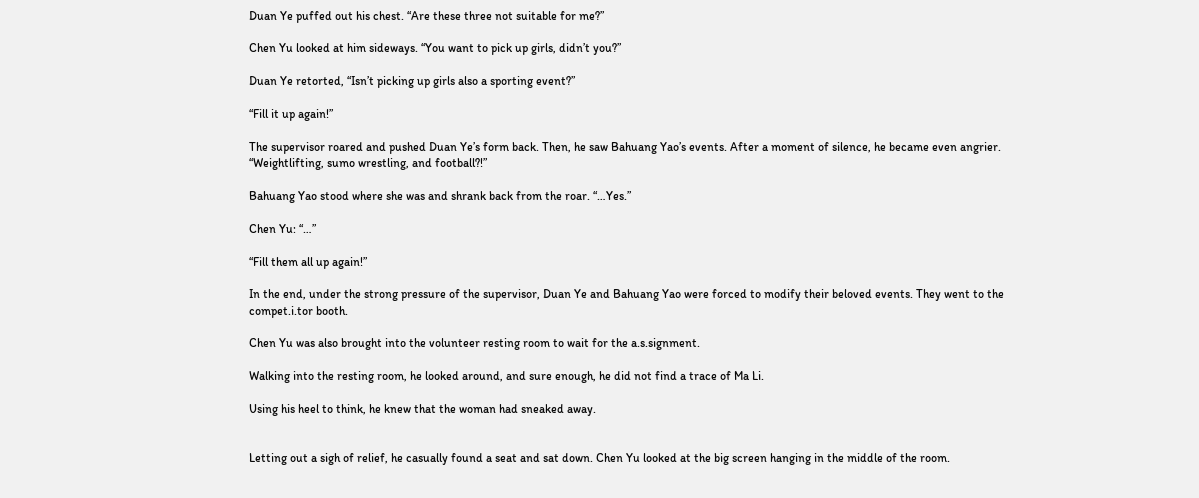Duan Ye puffed out his chest. “Are these three not suitable for me?”

Chen Yu looked at him sideways. “You want to pick up girls, didn’t you?”

Duan Ye retorted, “Isn’t picking up girls also a sporting event?”

“Fill it up again!”

The supervisor roared and pushed Duan Ye’s form back. Then, he saw Bahuang Yao’s events. After a moment of silence, he became even angrier. “Weightlifting, sumo wrestling, and football?!”

Bahuang Yao stood where she was and shrank back from the roar. “…Yes.”

Chen Yu: “…”

“Fill them all up again!”

In the end, under the strong pressure of the supervisor, Duan Ye and Bahuang Yao were forced to modify their beloved events. They went to the compet.i.tor booth.

Chen Yu was also brought into the volunteer resting room to wait for the a.s.signment.

Walking into the resting room, he looked around, and sure enough, he did not find a trace of Ma Li.

Using his heel to think, he knew that the woman had sneaked away.


Letting out a sigh of relief, he casually found a seat and sat down. Chen Yu looked at the big screen hanging in the middle of the room.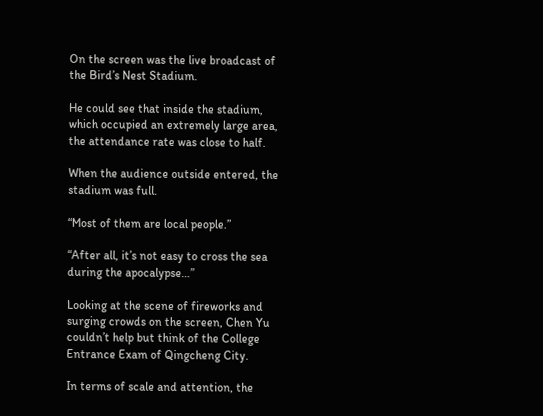On the screen was the live broadcast of the Bird’s Nest Stadium.

He could see that inside the stadium, which occupied an extremely large area, the attendance rate was close to half.

When the audience outside entered, the stadium was full.

“Most of them are local people.”

“After all, it’s not easy to cross the sea during the apocalypse…”

Looking at the scene of fireworks and surging crowds on the screen, Chen Yu couldn’t help but think of the College Entrance Exam of Qingcheng City.

In terms of scale and attention, the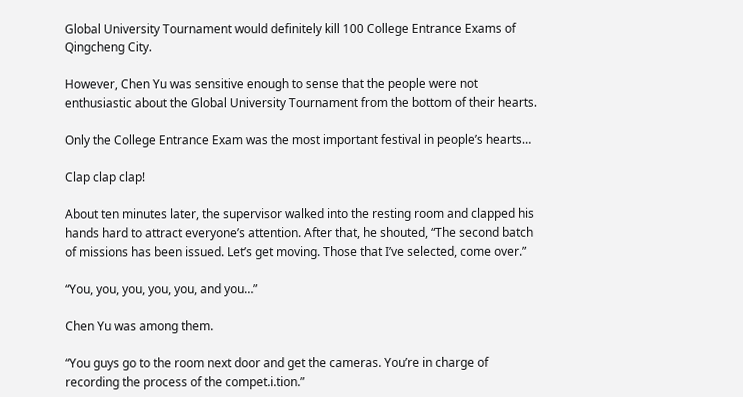Global University Tournament would definitely kill 100 College Entrance Exams of Qingcheng City.

However, Chen Yu was sensitive enough to sense that the people were not enthusiastic about the Global University Tournament from the bottom of their hearts.

Only the College Entrance Exam was the most important festival in people’s hearts…

Clap clap clap!

About ten minutes later, the supervisor walked into the resting room and clapped his hands hard to attract everyone’s attention. After that, he shouted, “The second batch of missions has been issued. Let’s get moving. Those that I’ve selected, come over.”

“You, you, you, you, you, and you…”

Chen Yu was among them.

“You guys go to the room next door and get the cameras. You’re in charge of recording the process of the compet.i.tion.”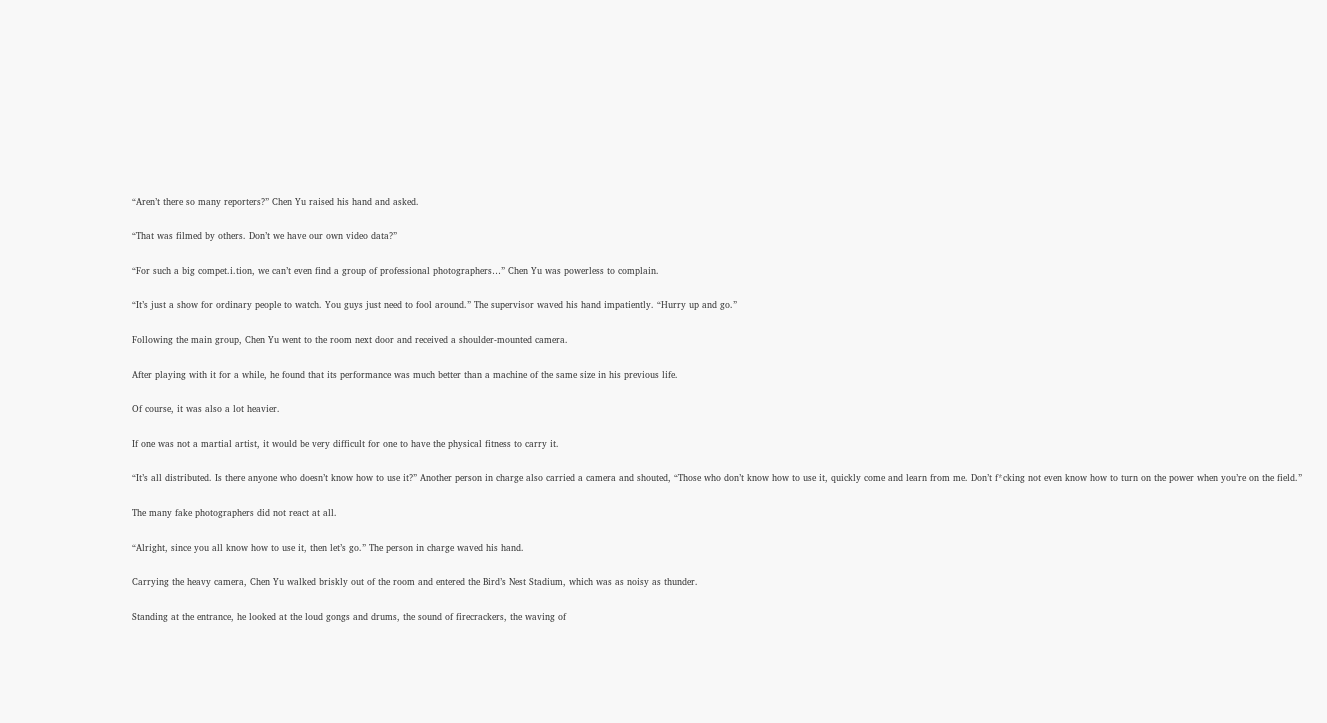“Aren’t there so many reporters?” Chen Yu raised his hand and asked.

“That was filmed by others. Don’t we have our own video data?”

“For such a big compet.i.tion, we can’t even find a group of professional photographers…” Chen Yu was powerless to complain.

“It’s just a show for ordinary people to watch. You guys just need to fool around.” The supervisor waved his hand impatiently. “Hurry up and go.”

Following the main group, Chen Yu went to the room next door and received a shoulder-mounted camera.

After playing with it for a while, he found that its performance was much better than a machine of the same size in his previous life.

Of course, it was also a lot heavier.

If one was not a martial artist, it would be very difficult for one to have the physical fitness to carry it.

“It’s all distributed. Is there anyone who doesn’t know how to use it?” Another person in charge also carried a camera and shouted, “Those who don’t know how to use it, quickly come and learn from me. Don’t f*cking not even know how to turn on the power when you’re on the field.”

The many fake photographers did not react at all.

“Alright, since you all know how to use it, then let’s go.” The person in charge waved his hand.

Carrying the heavy camera, Chen Yu walked briskly out of the room and entered the Bird’s Nest Stadium, which was as noisy as thunder.

Standing at the entrance, he looked at the loud gongs and drums, the sound of firecrackers, the waving of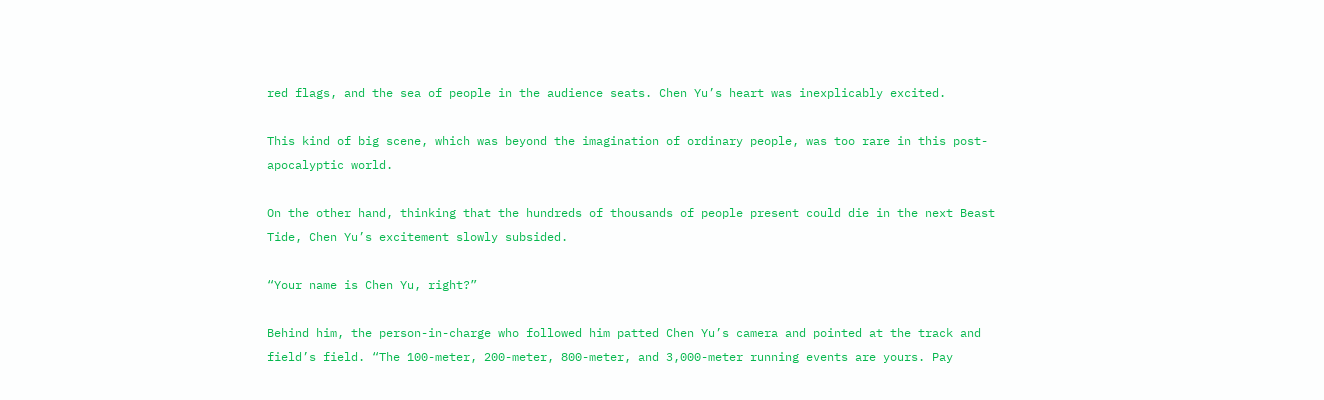red flags, and the sea of people in the audience seats. Chen Yu’s heart was inexplicably excited.

This kind of big scene, which was beyond the imagination of ordinary people, was too rare in this post-apocalyptic world.

On the other hand, thinking that the hundreds of thousands of people present could die in the next Beast Tide, Chen Yu’s excitement slowly subsided.

“Your name is Chen Yu, right?”

Behind him, the person-in-charge who followed him patted Chen Yu’s camera and pointed at the track and field’s field. “The 100-meter, 200-meter, 800-meter, and 3,000-meter running events are yours. Pay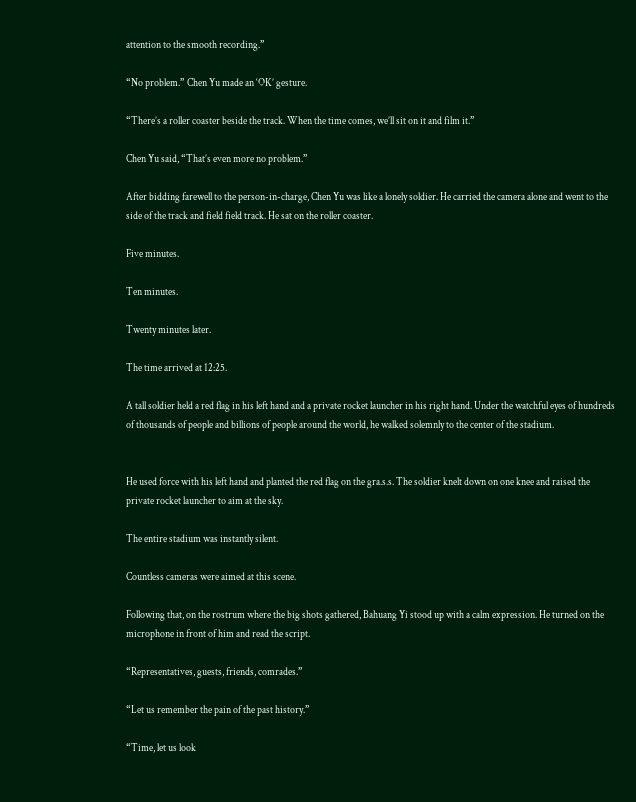attention to the smooth recording.”

“No problem.” Chen Yu made an ‘OK’ gesture.

“There’s a roller coaster beside the track. When the time comes, we’ll sit on it and film it.”

Chen Yu said, “That’s even more no problem.”

After bidding farewell to the person-in-charge, Chen Yu was like a lonely soldier. He carried the camera alone and went to the side of the track and field field track. He sat on the roller coaster.

Five minutes.

Ten minutes.

Twenty minutes later.

The time arrived at 12:25.

A tall soldier held a red flag in his left hand and a private rocket launcher in his right hand. Under the watchful eyes of hundreds of thousands of people and billions of people around the world, he walked solemnly to the center of the stadium.


He used force with his left hand and planted the red flag on the gra.s.s. The soldier knelt down on one knee and raised the private rocket launcher to aim at the sky.

The entire stadium was instantly silent.

Countless cameras were aimed at this scene.

Following that, on the rostrum where the big shots gathered, Bahuang Yi stood up with a calm expression. He turned on the microphone in front of him and read the script.

“Representatives, guests, friends, comrades.”

“Let us remember the pain of the past history.”

“Time, let us look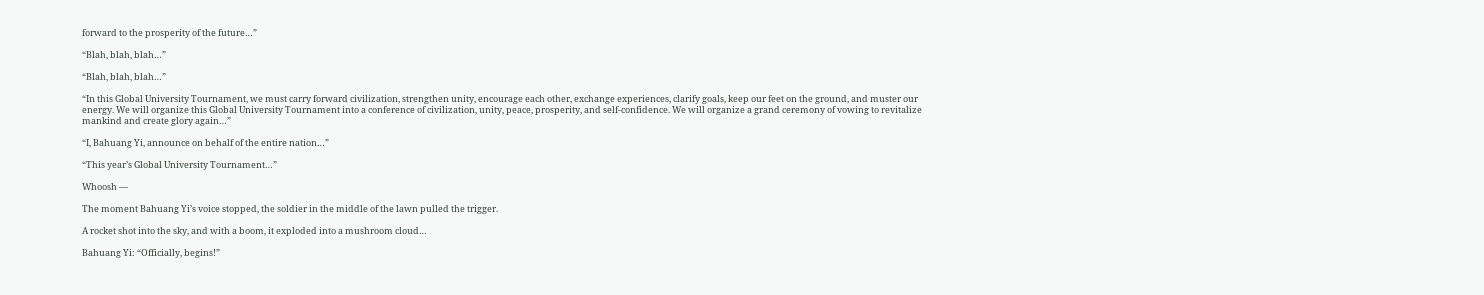forward to the prosperity of the future…”

“Blah, blah, blah…”

“Blah, blah, blah…”

“In this Global University Tournament, we must carry forward civilization, strengthen unity, encourage each other, exchange experiences, clarify goals, keep our feet on the ground, and muster our energy. We will organize this Global University Tournament into a conference of civilization, unity, peace, prosperity, and self-confidence. We will organize a grand ceremony of vowing to revitalize mankind and create glory again…”

“I, Bahuang Yi, announce on behalf of the entire nation…”

“This year’s Global University Tournament…”

Whoosh —

The moment Bahuang Yi’s voice stopped, the soldier in the middle of the lawn pulled the trigger.

A rocket shot into the sky, and with a boom, it exploded into a mushroom cloud…

Bahuang Yi: “Officially, begins!”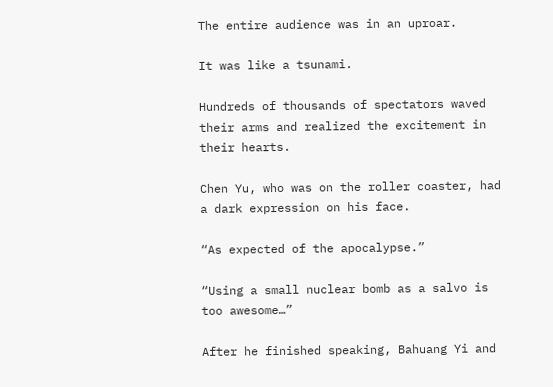The entire audience was in an uproar.

It was like a tsunami.

Hundreds of thousands of spectators waved their arms and realized the excitement in their hearts.

Chen Yu, who was on the roller coaster, had a dark expression on his face.

“As expected of the apocalypse.”

“Using a small nuclear bomb as a salvo is too awesome…”

After he finished speaking, Bahuang Yi and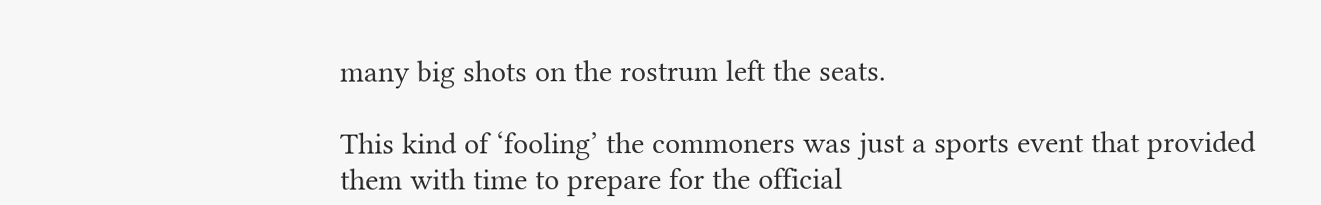many big shots on the rostrum left the seats.

This kind of ‘fooling’ the commoners was just a sports event that provided them with time to prepare for the official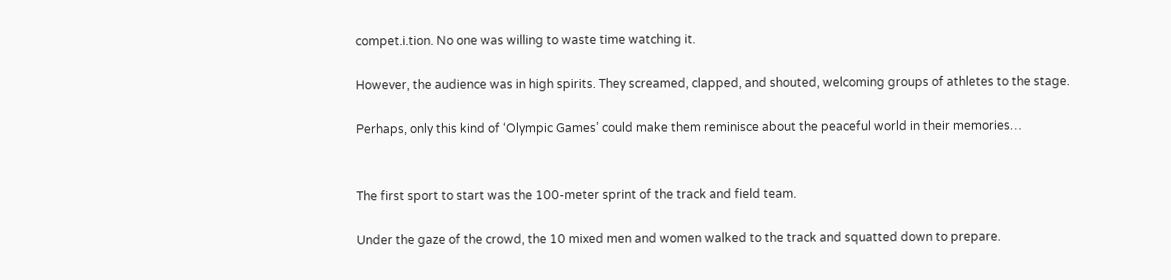compet.i.tion. No one was willing to waste time watching it.

However, the audience was in high spirits. They screamed, clapped, and shouted, welcoming groups of athletes to the stage.

Perhaps, only this kind of ‘Olympic Games’ could make them reminisce about the peaceful world in their memories…


The first sport to start was the 100-meter sprint of the track and field team.

Under the gaze of the crowd, the 10 mixed men and women walked to the track and squatted down to prepare.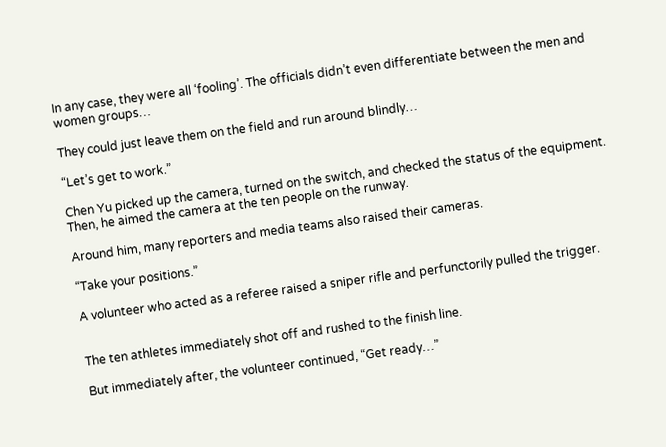In any case, they were all ‘fooling’. The officials didn’t even differentiate between the men and women groups…

They could just leave them on the field and run around blindly…

“Let’s get to work.”

Chen Yu picked up the camera, turned on the switch, and checked the status of the equipment. Then, he aimed the camera at the ten people on the runway.

Around him, many reporters and media teams also raised their cameras.

“Take your positions.”

A volunteer who acted as a referee raised a sniper rifle and perfunctorily pulled the trigger.


The ten athletes immediately shot off and rushed to the finish line.

But immediately after, the volunteer continued, “Get ready…”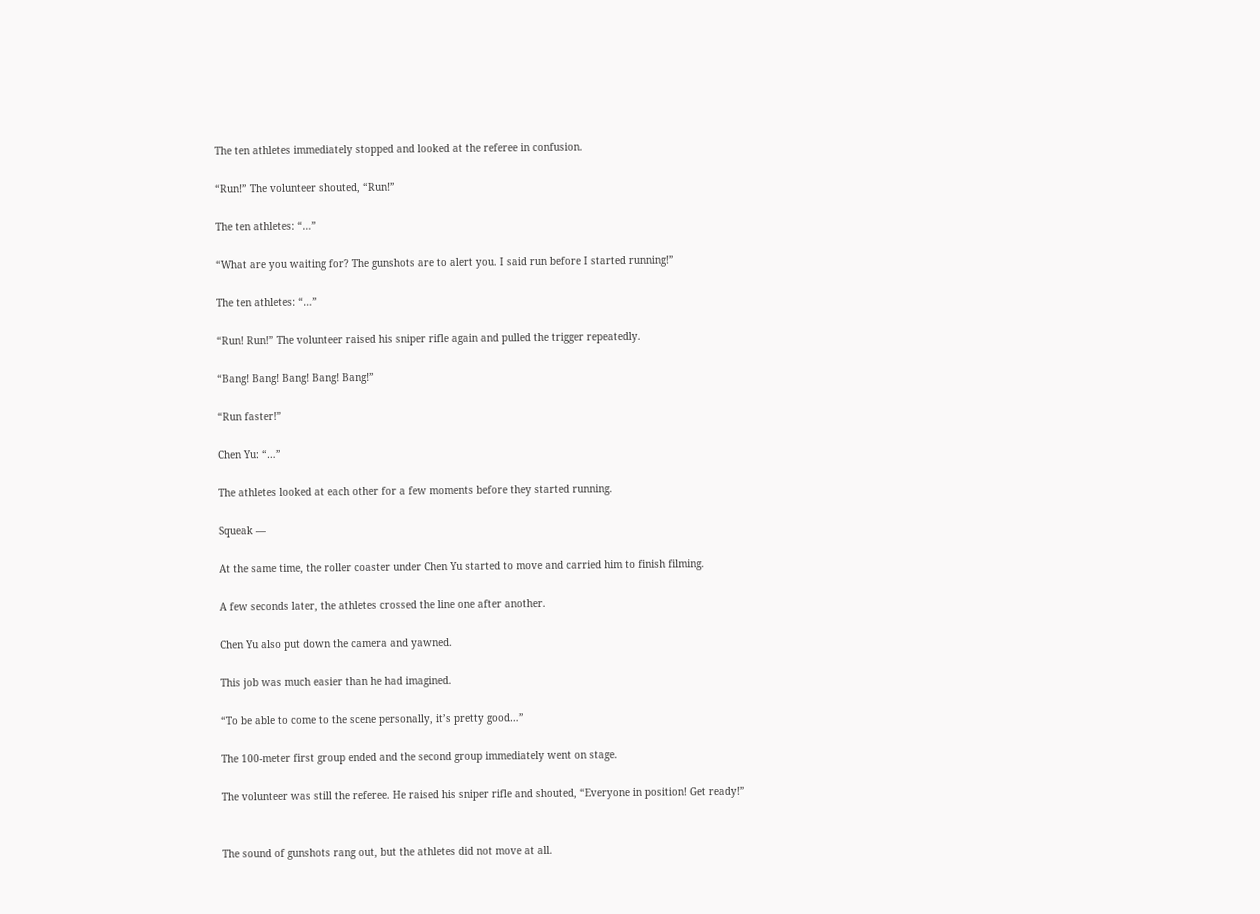The ten athletes immediately stopped and looked at the referee in confusion.

“Run!” The volunteer shouted, “Run!”

The ten athletes: “…”

“What are you waiting for? The gunshots are to alert you. I said run before I started running!”

The ten athletes: “…”

“Run! Run!” The volunteer raised his sniper rifle again and pulled the trigger repeatedly.

“Bang! Bang! Bang! Bang! Bang!”

“Run faster!”

Chen Yu: “…”

The athletes looked at each other for a few moments before they started running.

Squeak —

At the same time, the roller coaster under Chen Yu started to move and carried him to finish filming.

A few seconds later, the athletes crossed the line one after another.

Chen Yu also put down the camera and yawned.

This job was much easier than he had imagined.

“To be able to come to the scene personally, it’s pretty good…”

The 100-meter first group ended and the second group immediately went on stage.

The volunteer was still the referee. He raised his sniper rifle and shouted, “Everyone in position! Get ready!”


The sound of gunshots rang out, but the athletes did not move at all.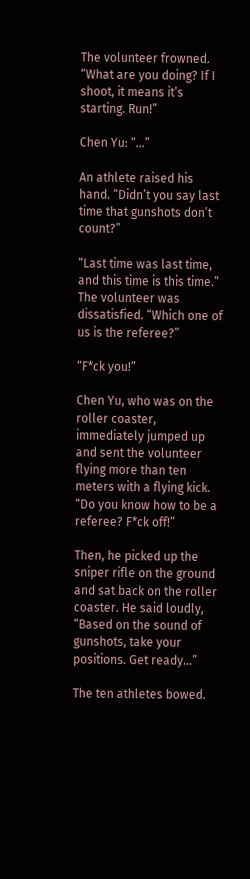The volunteer frowned. “What are you doing? If I shoot, it means it’s starting. Run!”

Chen Yu: “…”

An athlete raised his hand. “Didn’t you say last time that gunshots don’t count?”

“Last time was last time, and this time is this time.” The volunteer was dissatisfied. “Which one of us is the referee?”

“F*ck you!”

Chen Yu, who was on the roller coaster, immediately jumped up and sent the volunteer flying more than ten meters with a flying kick. “Do you know how to be a referee? F*ck off!”

Then, he picked up the sniper rifle on the ground and sat back on the roller coaster. He said loudly, “Based on the sound of gunshots, take your positions. Get ready…”

The ten athletes bowed.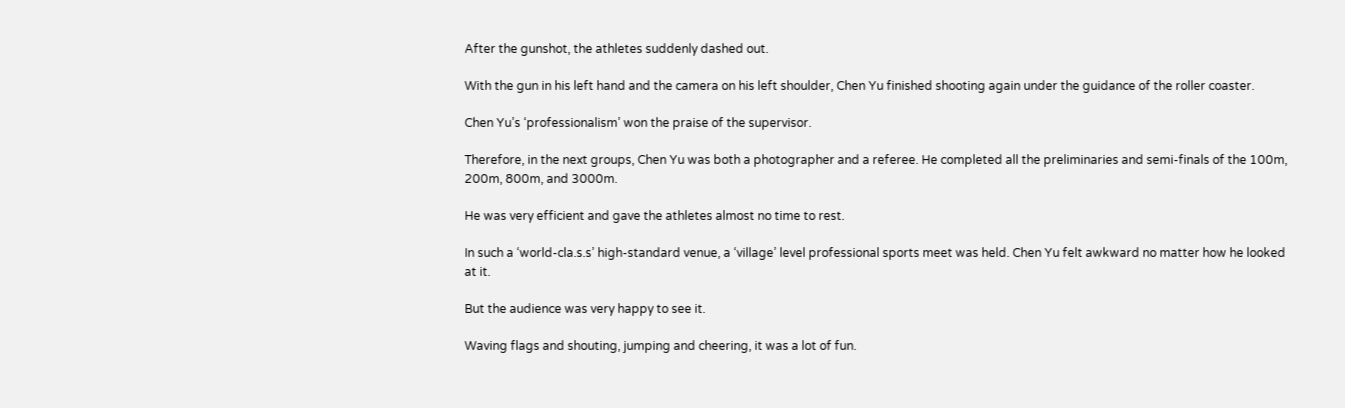After the gunshot, the athletes suddenly dashed out.

With the gun in his left hand and the camera on his left shoulder, Chen Yu finished shooting again under the guidance of the roller coaster.

Chen Yu’s ‘professionalism’ won the praise of the supervisor.

Therefore, in the next groups, Chen Yu was both a photographer and a referee. He completed all the preliminaries and semi-finals of the 100m, 200m, 800m, and 3000m.

He was very efficient and gave the athletes almost no time to rest.

In such a ‘world-cla.s.s’ high-standard venue, a ‘village’ level professional sports meet was held. Chen Yu felt awkward no matter how he looked at it.

But the audience was very happy to see it.

Waving flags and shouting, jumping and cheering, it was a lot of fun.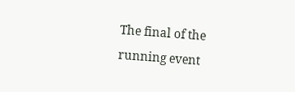The final of the running event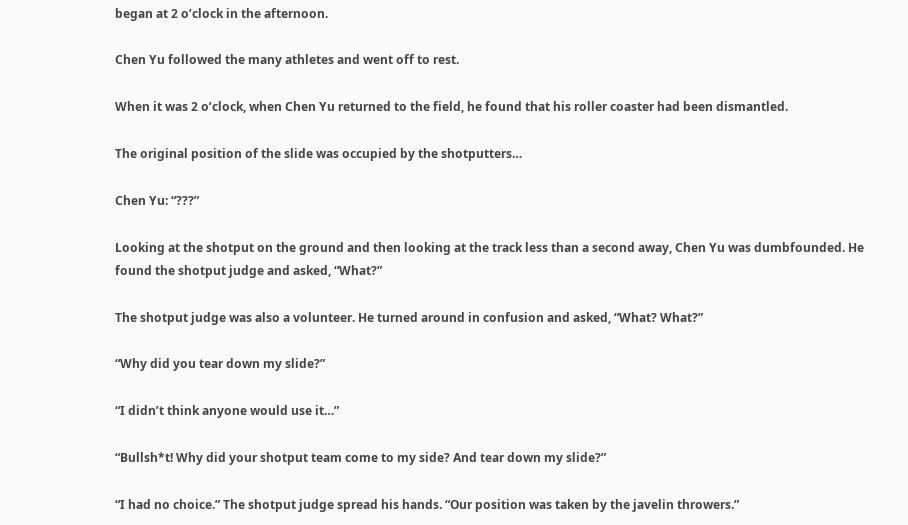began at 2 o’clock in the afternoon.

Chen Yu followed the many athletes and went off to rest.

When it was 2 o’clock, when Chen Yu returned to the field, he found that his roller coaster had been dismantled.

The original position of the slide was occupied by the shotputters…

Chen Yu: “???”

Looking at the shotput on the ground and then looking at the track less than a second away, Chen Yu was dumbfounded. He found the shotput judge and asked, “What?”

The shotput judge was also a volunteer. He turned around in confusion and asked, “What? What?”

“Why did you tear down my slide?”

“I didn’t think anyone would use it…”

“Bullsh*t! Why did your shotput team come to my side? And tear down my slide?”

“I had no choice.” The shotput judge spread his hands. “Our position was taken by the javelin throwers.”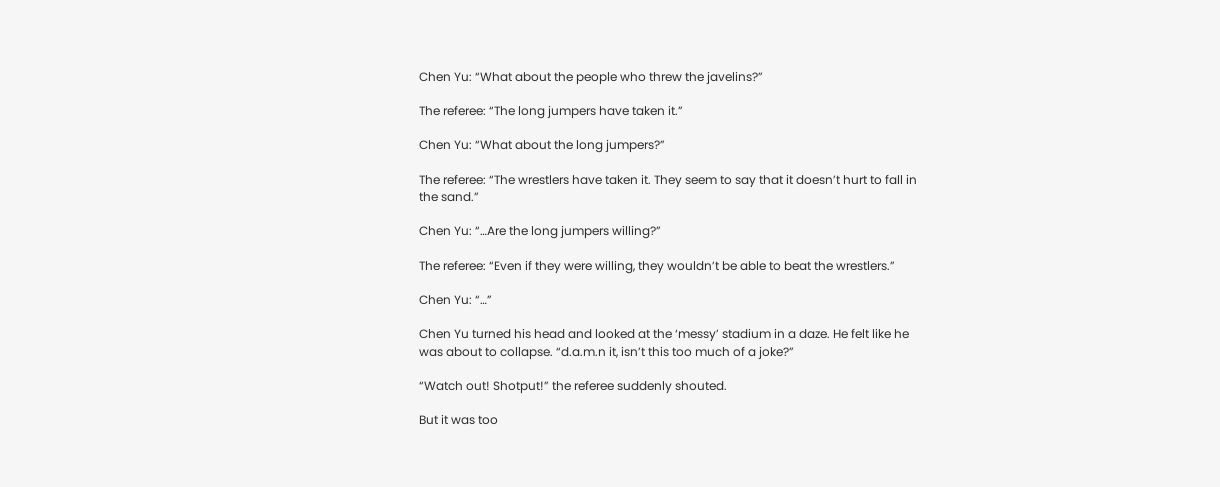Chen Yu: “What about the people who threw the javelins?”

The referee: “The long jumpers have taken it.”

Chen Yu: “What about the long jumpers?”

The referee: “The wrestlers have taken it. They seem to say that it doesn’t hurt to fall in the sand.”

Chen Yu: “…Are the long jumpers willing?”

The referee: “Even if they were willing, they wouldn’t be able to beat the wrestlers.”

Chen Yu: “…”

Chen Yu turned his head and looked at the ‘messy’ stadium in a daze. He felt like he was about to collapse. “d.a.m.n it, isn’t this too much of a joke?”

“Watch out! Shotput!” the referee suddenly shouted.

But it was too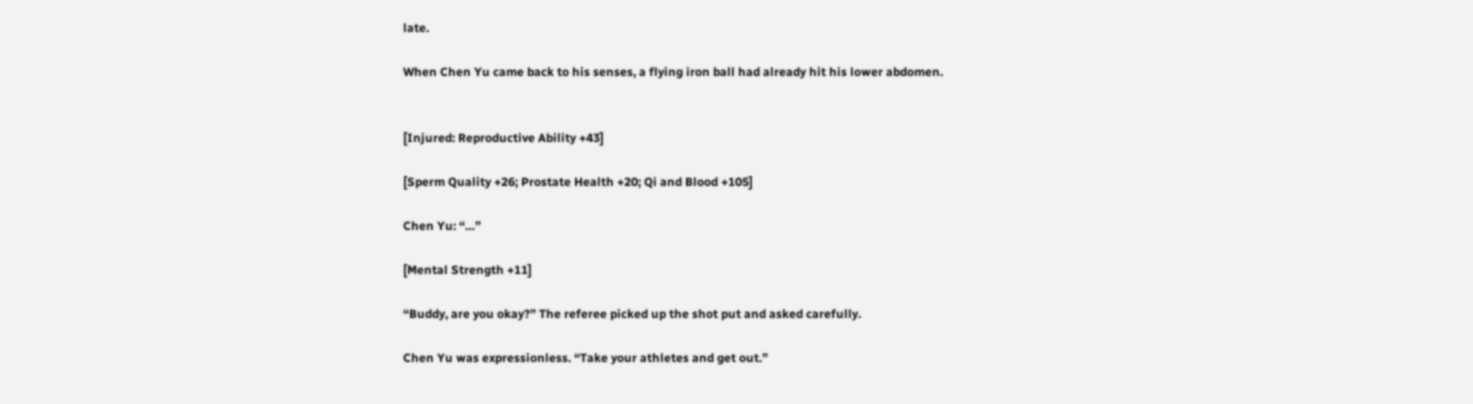late.

When Chen Yu came back to his senses, a flying iron ball had already hit his lower abdomen.


[Injured: Reproductive Ability +43]

[Sperm Quality +26; Prostate Health +20; Qi and Blood +105]

Chen Yu: “…”

[Mental Strength +11]

“Buddy, are you okay?” The referee picked up the shot put and asked carefully.

Chen Yu was expressionless. “Take your athletes and get out.”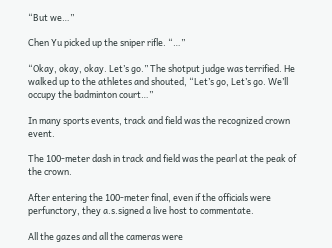“But we…”

Chen Yu picked up the sniper rifle. “…”

“Okay, okay, okay. Let’s go.” The shotput judge was terrified. He walked up to the athletes and shouted, “Let’s go, Let’s go. We’ll occupy the badminton court…”

In many sports events, track and field was the recognized crown event.

The 100-meter dash in track and field was the pearl at the peak of the crown.

After entering the 100-meter final, even if the officials were perfunctory, they a.s.signed a live host to commentate.

All the gazes and all the cameras were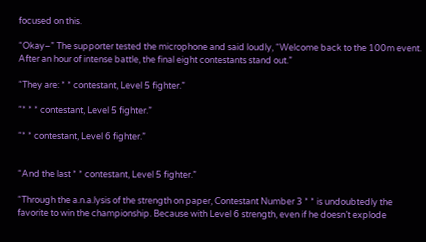focused on this.

“Okay–” The supporter tested the microphone and said loudly, “Welcome back to the 100m event. After an hour of intense battle, the final eight contestants stand out.”

“They are: * * contestant, Level 5 fighter.”

“* * * contestant, Level 5 fighter.”

“* * contestant, Level 6 fighter.”


“And the last * * contestant, Level 5 fighter.”

“Through the a.n.a.lysis of the strength on paper, Contestant Number 3 * * is undoubtedly the favorite to win the championship. Because with Level 6 strength, even if he doesn’t explode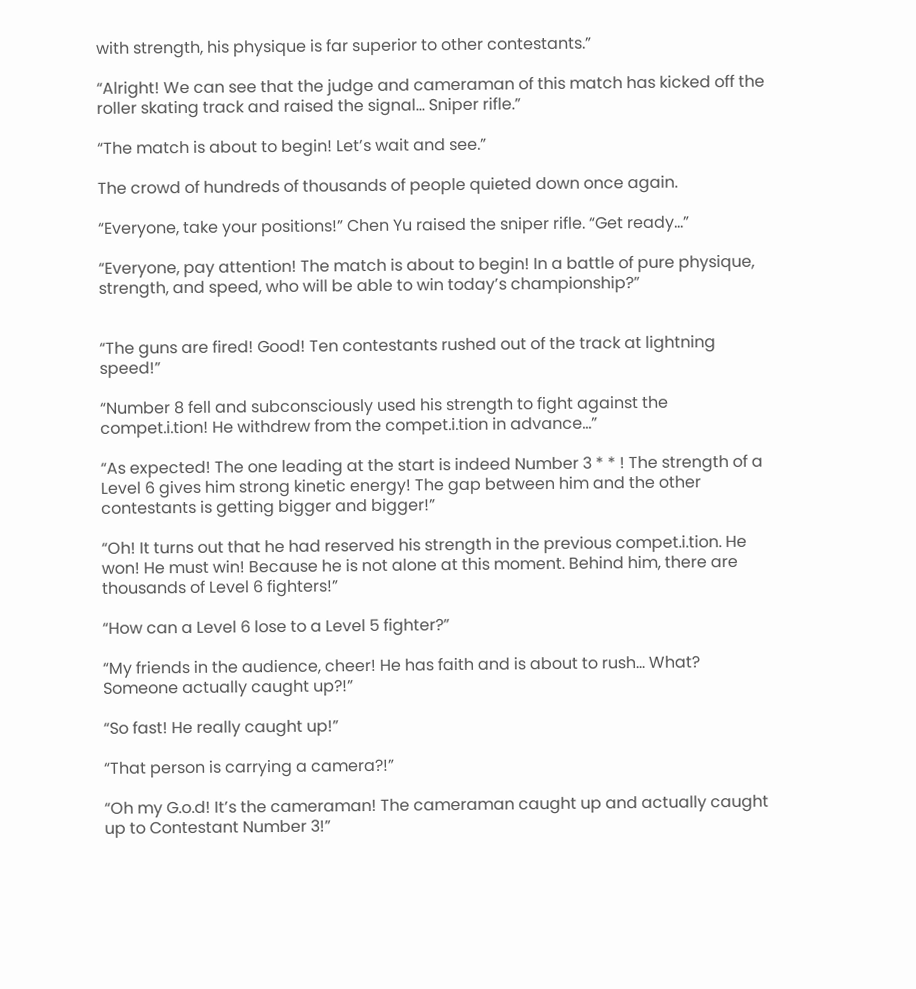with strength, his physique is far superior to other contestants.”

“Alright! We can see that the judge and cameraman of this match has kicked off the roller skating track and raised the signal… Sniper rifle.”

“The match is about to begin! Let’s wait and see.”

The crowd of hundreds of thousands of people quieted down once again.

“Everyone, take your positions!” Chen Yu raised the sniper rifle. “Get ready…”

“Everyone, pay attention! The match is about to begin! In a battle of pure physique, strength, and speed, who will be able to win today’s championship?”


“The guns are fired! Good! Ten contestants rushed out of the track at lightning speed!”

“Number 8 fell and subconsciously used his strength to fight against the compet.i.tion! He withdrew from the compet.i.tion in advance…”

“As expected! The one leading at the start is indeed Number 3 * * ! The strength of a Level 6 gives him strong kinetic energy! The gap between him and the other contestants is getting bigger and bigger!”

“Oh! It turns out that he had reserved his strength in the previous compet.i.tion. He won! He must win! Because he is not alone at this moment. Behind him, there are thousands of Level 6 fighters!”

“How can a Level 6 lose to a Level 5 fighter?”

“My friends in the audience, cheer! He has faith and is about to rush… What? Someone actually caught up?!”

“So fast! He really caught up!”

“That person is carrying a camera?!”

“Oh my G.o.d! It’s the cameraman! The cameraman caught up and actually caught up to Contestant Number 3!”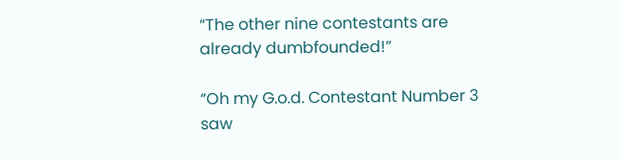“The other nine contestants are already dumbfounded!”

“Oh my G.o.d. Contestant Number 3 saw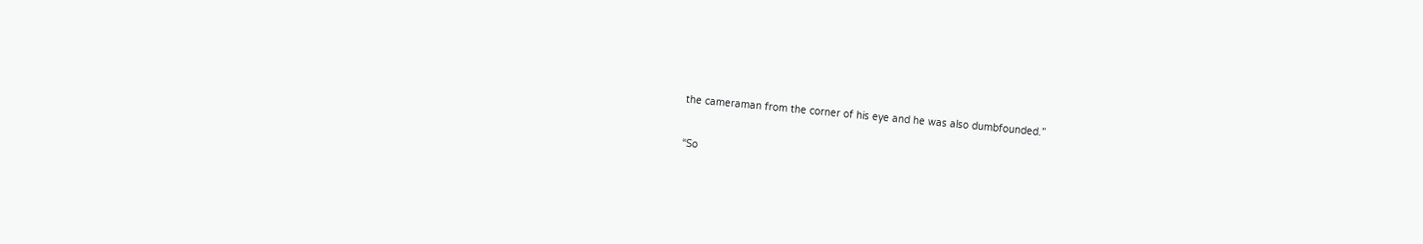the cameraman from the corner of his eye and he was also dumbfounded.”

“So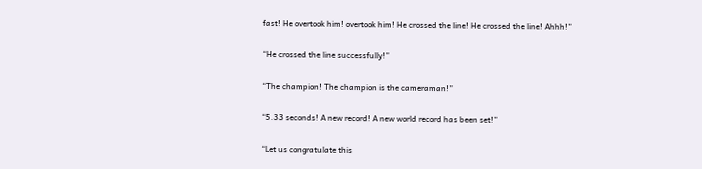fast! He overtook him! overtook him! He crossed the line! He crossed the line! Ahhh!”

“He crossed the line successfully!”

“The champion! The champion is the cameraman!”

“5.33 seconds! A new record! A new world record has been set!”

“Let us congratulate this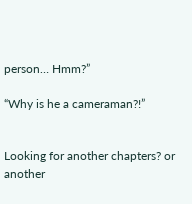person… Hmm?”

“Why is he a cameraman?!”


Looking for another chapters? or another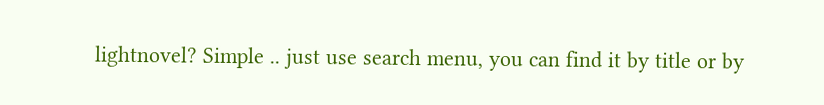lightnovel? Simple .. just use search menu, you can find it by title or by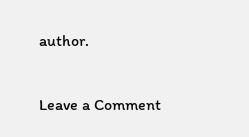author.

Leave a Comment